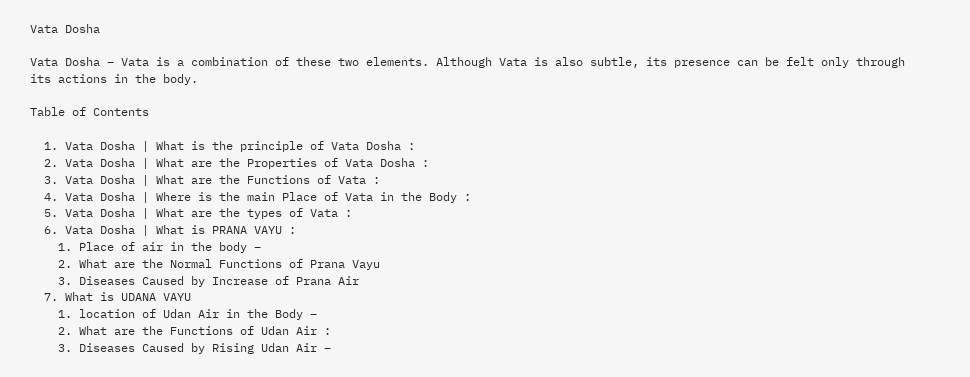Vata Dosha

Vata Dosha – Vata is a combination of these two elements. Although Vata is also subtle, its presence can be felt only through its actions in the body.

Table of Contents

  1. Vata Dosha | What is the principle of Vata Dosha :
  2. Vata Dosha | What are the Properties of Vata Dosha :
  3. Vata Dosha | What are the Functions of Vata :
  4. Vata Dosha | Where is the main Place of Vata in the Body :
  5. Vata Dosha | What are the types of Vata :
  6. Vata Dosha | What is PRANA VAYU :
    1. Place of air in the body –
    2. What are the Normal Functions of Prana Vayu
    3. Diseases Caused by Increase of Prana Air
  7. What is UDANA VAYU
    1. location of Udan Air in the Body –
    2. What are the Functions of Udan Air :
    3. Diseases Caused by Rising Udan Air –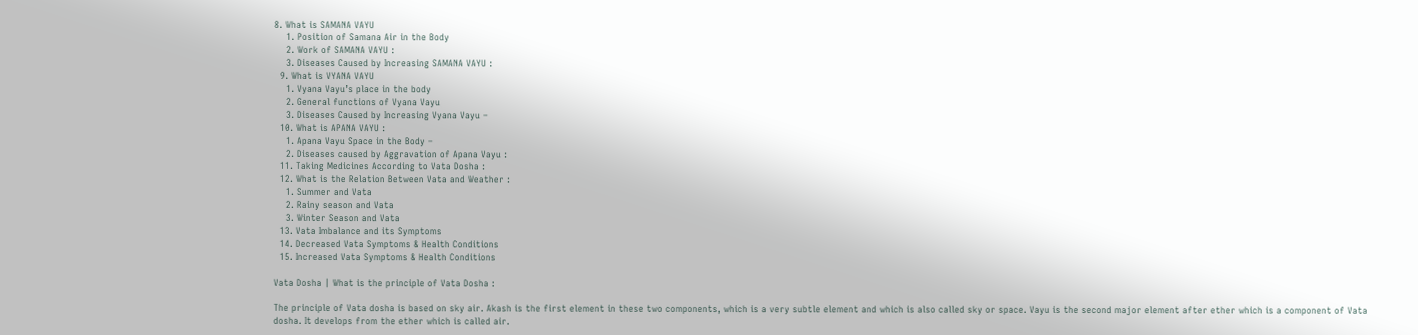8. What is SAMANA VAYU
    1. Position of Samana Air in the Body
    2. Work of SAMANA VAYU :
    3. Diseases Caused by Increasing SAMANA VAYU :
  9. What is VYANA VAYU
    1. Vyana Vayu’s place in the body
    2. General functions of Vyana Vayu
    3. Diseases Caused by Increasing Vyana Vayu –
  10. What is APANA VAYU :
    1. Apana Vayu Space in the Body –
    2. Diseases caused by Aggravation of Apana Vayu :
  11. Taking Medicines According to Vata Dosha :
  12. What is the Relation Between Vata and Weather :
    1. Summer and Vata
    2. Rainy season and Vata
    3. Winter Season and Vata
  13. Vata Imbalance and its Symptoms
  14. Decreased Vata Symptoms & Health Conditions
  15. Increased Vata Symptoms & Health Conditions

Vata Dosha | What is the principle of Vata Dosha :

The principle of Vata dosha is based on sky air. Akash is the first element in these two components, which is a very subtle element and which is also called sky or space. Vayu is the second major element after ether which is a component of Vata dosha. It develops from the ether which is called air.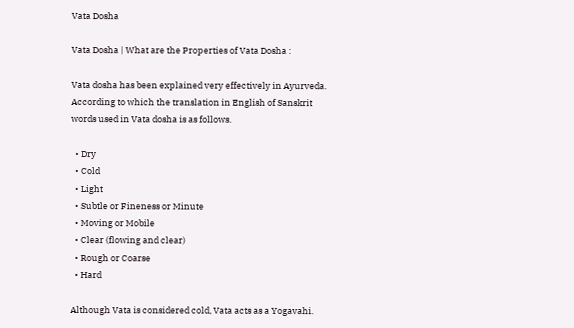Vata Dosha

Vata Dosha | What are the Properties of Vata Dosha :

Vata dosha has been explained very effectively in Ayurveda. According to which the translation in English of Sanskrit words used in Vata dosha is as follows.

  • Dry
  • Cold
  • Light
  • Subtle or Fineness or Minute
  • Moving or Mobile
  • Clear (flowing and clear)
  • Rough or Coarse
  • Hard

Although Vata is considered cold, Vata acts as a Yogavahi.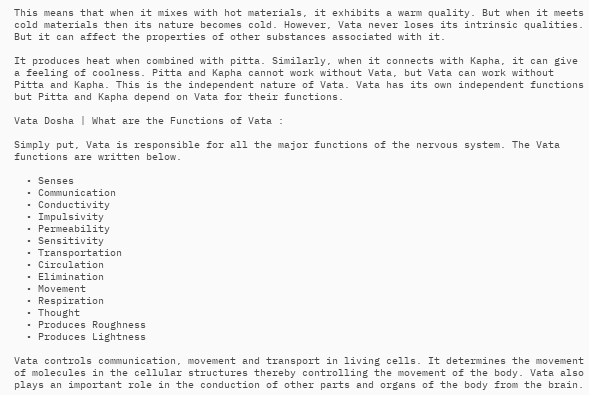This means that when it mixes with hot materials, it exhibits a warm quality. But when it meets cold materials then its nature becomes cold. However, Vata never loses its intrinsic qualities. But it can affect the properties of other substances associated with it.

It produces heat when combined with pitta. Similarly, when it connects with Kapha, it can give a feeling of coolness. Pitta and Kapha cannot work without Vata, but Vata can work without Pitta and Kapha. This is the independent nature of Vata. Vata has its own independent functions but Pitta and Kapha depend on Vata for their functions.

Vata Dosha | What are the Functions of Vata :

Simply put, Vata is responsible for all the major functions of the nervous system. The Vata functions are written below.

  • Senses
  • Communication
  • Conductivity
  • Impulsivity
  • Permeability
  • Sensitivity
  • Transportation
  • Circulation
  • Elimination
  • Movement
  • Respiration
  • Thought
  • Produces Roughness
  • Produces Lightness

Vata controls communication, movement and transport in living cells. It determines the movement of molecules in the cellular structures thereby controlling the movement of the body. Vata also plays an important role in the conduction of other parts and organs of the body from the brain.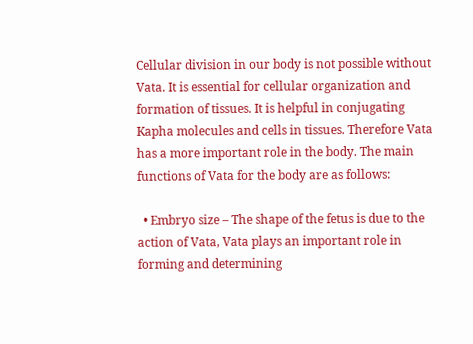Cellular division in our body is not possible without Vata. It is essential for cellular organization and formation of tissues. It is helpful in conjugating Kapha molecules and cells in tissues. Therefore Vata has a more important role in the body. The main functions of Vata for the body are as follows:

  • Embryo size – The shape of the fetus is due to the action of Vata, Vata plays an important role in forming and determining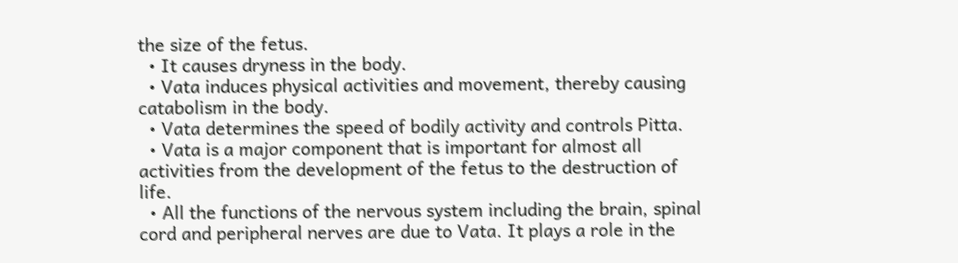the size of the fetus.
  • It causes dryness in the body.
  • Vata induces physical activities and movement, thereby causing catabolism in the body.
  • Vata determines the speed of bodily activity and controls Pitta.
  • Vata is a major component that is important for almost all activities from the development of the fetus to the destruction of life.
  • All the functions of the nervous system including the brain, spinal cord and peripheral nerves are due to Vata. It plays a role in the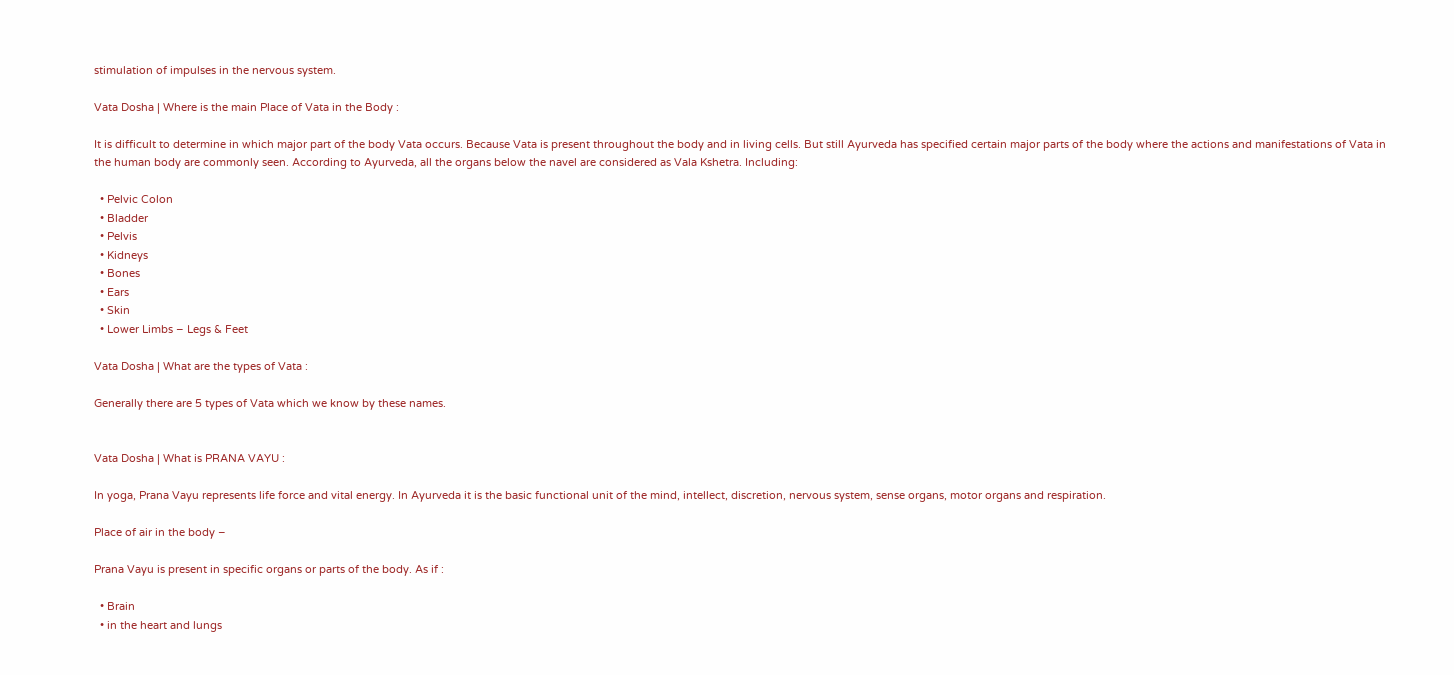stimulation of impulses in the nervous system.

Vata Dosha | Where is the main Place of Vata in the Body :

It is difficult to determine in which major part of the body Vata occurs. Because Vata is present throughout the body and in living cells. But still Ayurveda has specified certain major parts of the body where the actions and manifestations of Vata in the human body are commonly seen. According to Ayurveda, all the organs below the navel are considered as Vala Kshetra. Including:

  • Pelvic Colon
  • Bladder
  • Pelvis
  • Kidneys
  • Bones
  • Ears
  • Skin
  • Lower Limbs – Legs & Feet

Vata Dosha | What are the types of Vata :

Generally there are 5 types of Vata which we know by these names.


Vata Dosha | What is PRANA VAYU :

In yoga, Prana Vayu represents life force and vital energy. In Ayurveda it is the basic functional unit of the mind, intellect, discretion, nervous system, sense organs, motor organs and respiration.

Place of air in the body –

Prana Vayu is present in specific organs or parts of the body. As if :

  • Brain
  • in the heart and lungs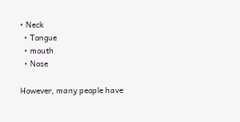• Neck
  • Tongue
  • mouth
  • Nose

However, many people have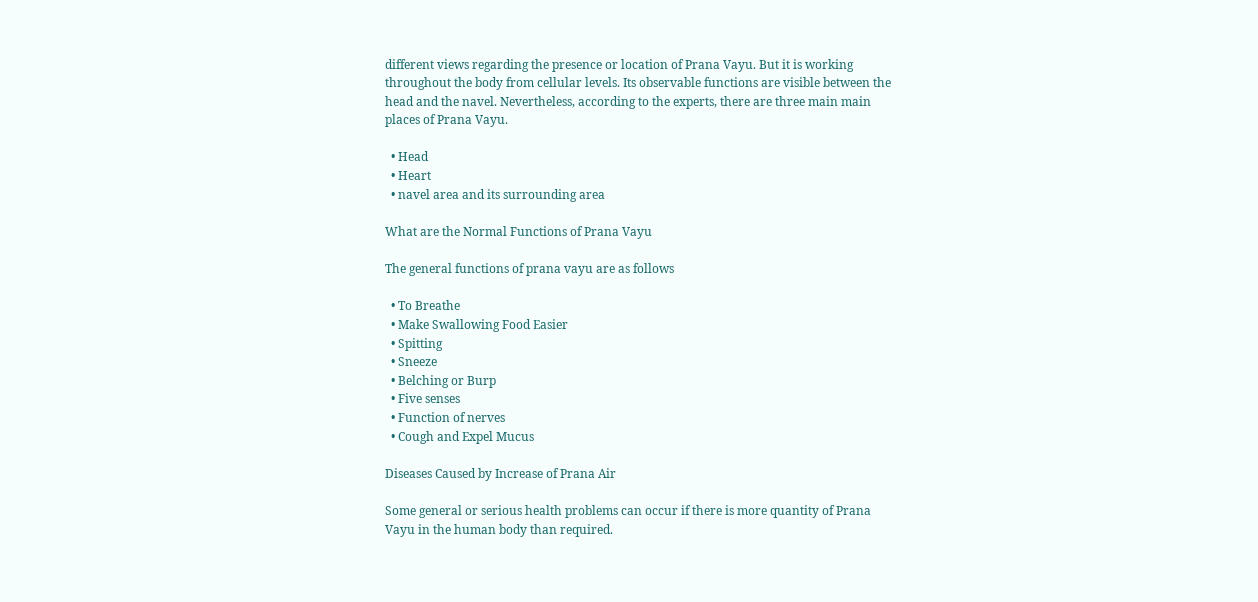different views regarding the presence or location of Prana Vayu. But it is working throughout the body from cellular levels. Its observable functions are visible between the head and the navel. Nevertheless, according to the experts, there are three main main places of Prana Vayu.

  • Head
  • Heart
  • navel area and its surrounding area

What are the Normal Functions of Prana Vayu

The general functions of prana vayu are as follows

  • To Breathe
  • Make Swallowing Food Easier
  • Spitting
  • Sneeze
  • Belching or Burp
  • Five senses
  • Function of nerves
  • Cough and Expel Mucus

Diseases Caused by Increase of Prana Air

Some general or serious health problems can occur if there is more quantity of Prana Vayu in the human body than required.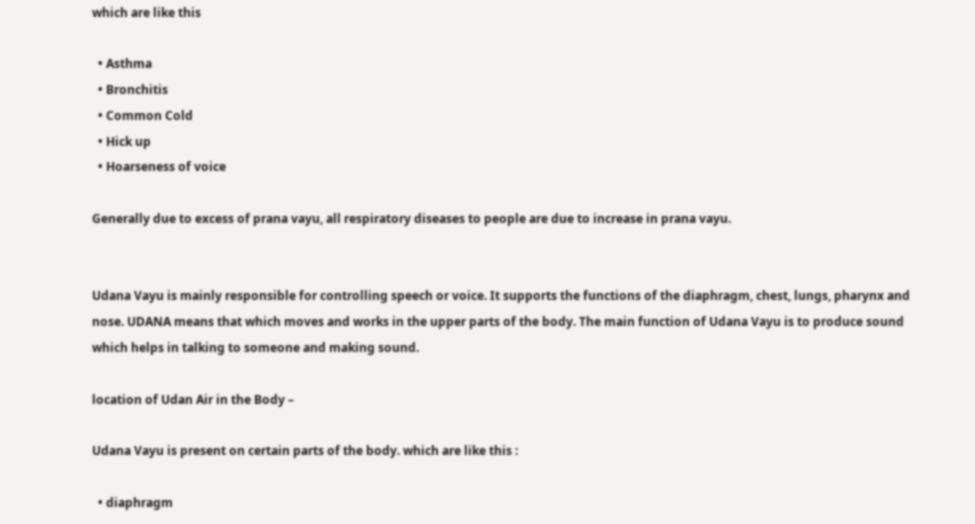which are like this

  • Asthma
  • Bronchitis
  • Common Cold
  • Hick up
  • Hoarseness of voice

Generally due to excess of prana vayu, all respiratory diseases to people are due to increase in prana vayu.


Udana Vayu is mainly responsible for controlling speech or voice. It supports the functions of the diaphragm, chest, lungs, pharynx and nose. UDANA means that which moves and works in the upper parts of the body. The main function of Udana Vayu is to produce sound which helps in talking to someone and making sound.

location of Udan Air in the Body –

Udana Vayu is present on certain parts of the body. which are like this :

  • diaphragm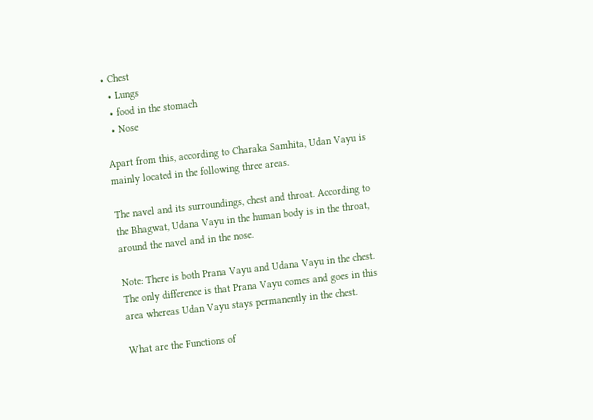• Chest
  • Lungs
  • food in the stomach
  • Nose

Apart from this, according to Charaka Samhita, Udan Vayu is mainly located in the following three areas.

The navel and its surroundings, chest and throat. According to the Bhagwat, Udana Vayu in the human body is in the throat, around the navel and in the nose.

Note: There is both Prana Vayu and Udana Vayu in the chest. The only difference is that Prana Vayu comes and goes in this area whereas Udan Vayu stays permanently in the chest.

What are the Functions of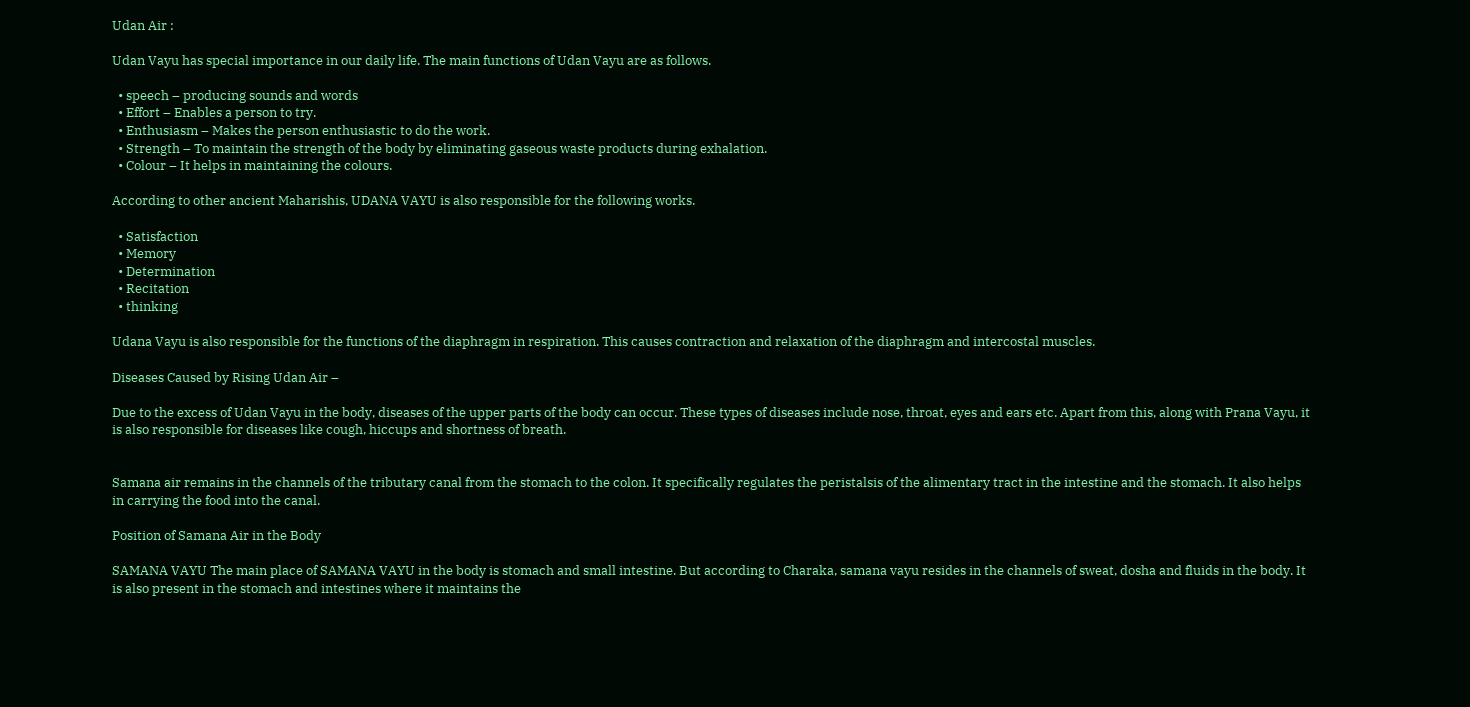Udan Air :

Udan Vayu has special importance in our daily life. The main functions of Udan Vayu are as follows.

  • speech – producing sounds and words
  • Effort – Enables a person to try.
  • Enthusiasm – Makes the person enthusiastic to do the work.
  • Strength – To maintain the strength of the body by eliminating gaseous waste products during exhalation.
  • Colour – It helps in maintaining the colours.

According to other ancient Maharishis, UDANA VAYU is also responsible for the following works.

  • Satisfaction
  • Memory
  • Determination
  • Recitation
  • thinking

Udana Vayu is also responsible for the functions of the diaphragm in respiration. This causes contraction and relaxation of the diaphragm and intercostal muscles.

Diseases Caused by Rising Udan Air –

Due to the excess of Udan Vayu in the body, diseases of the upper parts of the body can occur. These types of diseases include nose, throat, eyes and ears etc. Apart from this, along with Prana Vayu, it is also responsible for diseases like cough, hiccups and shortness of breath.


Samana air remains in the channels of the tributary canal from the stomach to the colon. It specifically regulates the peristalsis of the alimentary tract in the intestine and the stomach. It also helps in carrying the food into the canal.

Position of Samana Air in the Body

SAMANA VAYU The main place of SAMANA VAYU in the body is stomach and small intestine. But according to Charaka, samana vayu resides in the channels of sweat, dosha and fluids in the body. It is also present in the stomach and intestines where it maintains the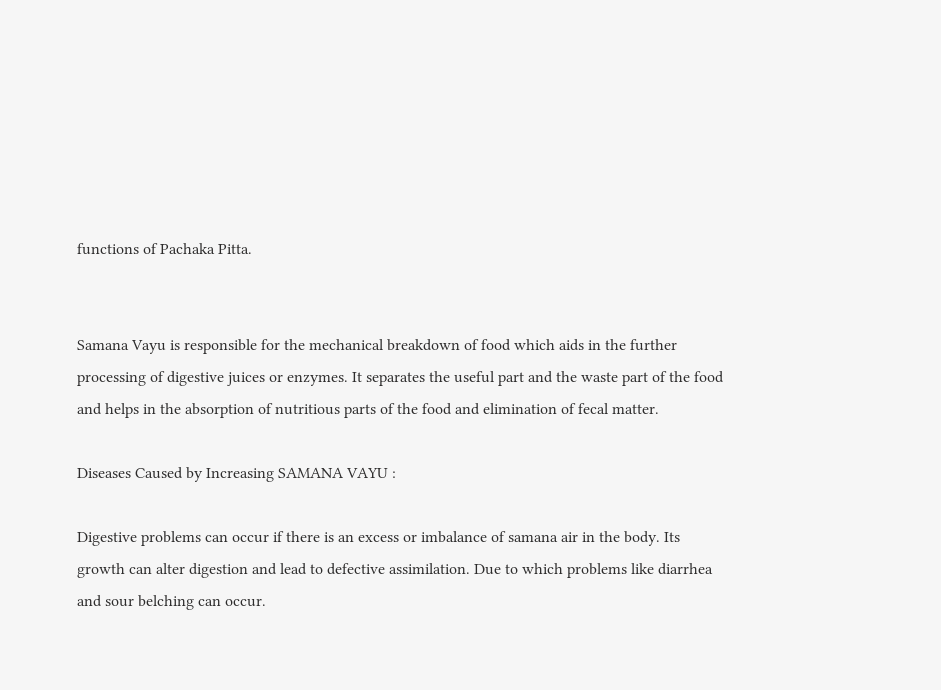functions of Pachaka Pitta.


Samana Vayu is responsible for the mechanical breakdown of food which aids in the further processing of digestive juices or enzymes. It separates the useful part and the waste part of the food and helps in the absorption of nutritious parts of the food and elimination of fecal matter.

Diseases Caused by Increasing SAMANA VAYU :

Digestive problems can occur if there is an excess or imbalance of samana air in the body. Its growth can alter digestion and lead to defective assimilation. Due to which problems like diarrhea and sour belching can occur.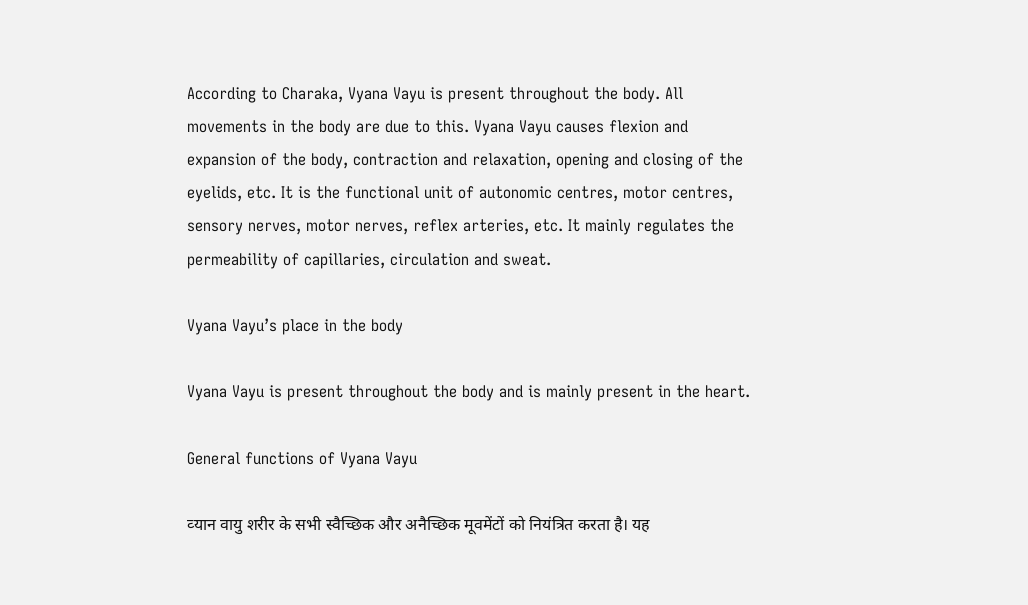According to Charaka, Vyana Vayu is present throughout the body. All movements in the body are due to this. Vyana Vayu causes flexion and expansion of the body, contraction and relaxation, opening and closing of the eyelids, etc. It is the functional unit of autonomic centres, motor centres, sensory nerves, motor nerves, reflex arteries, etc. It mainly regulates the permeability of capillaries, circulation and sweat.

Vyana Vayu’s place in the body

Vyana Vayu is present throughout the body and is mainly present in the heart.

General functions of Vyana Vayu

व्‍यान वायु शरीर के सभी स्‍वैच्छिक और अनैच्छिक मूवमेंटों को नियंत्रित करता है। यह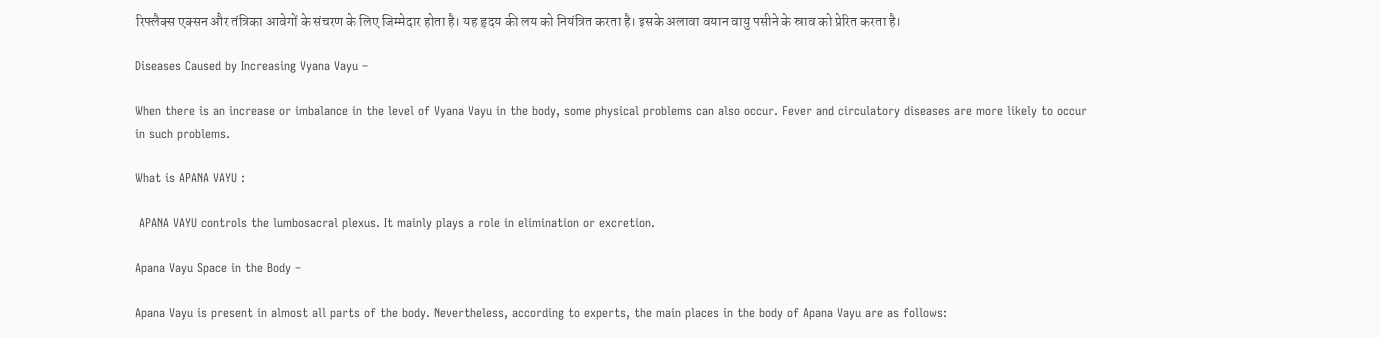रिफ्लैक्‍स एक्‍सन और तंत्रिका आवेगों के संचरण के लिए जिम्‍मेदार होता है। यह हृदय की लय को नियंत्रित करता है। इसके अलावा वयान वायु पसीने के स्राव को प्रेरित करता है।

Diseases Caused by Increasing Vyana Vayu –

When there is an increase or imbalance in the level of Vyana Vayu in the body, some physical problems can also occur. Fever and circulatory diseases are more likely to occur in such problems.

What is APANA VAYU :

 APANA VAYU controls the lumbosacral plexus. It mainly plays a role in elimination or excretion.

Apana Vayu Space in the Body –

Apana Vayu is present in almost all parts of the body. Nevertheless, according to experts, the main places in the body of Apana Vayu are as follows: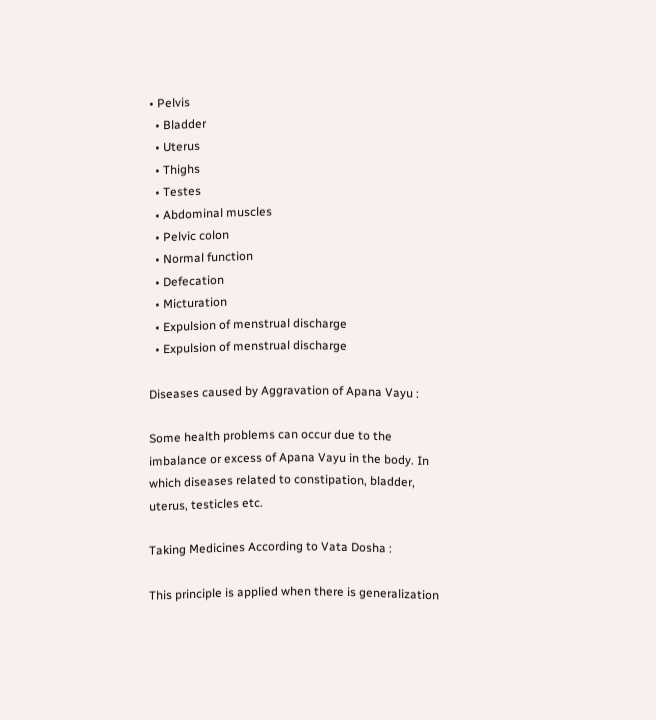• Pelvis
  • Bladder
  • Uterus
  • Thighs
  • Testes
  • Abdominal muscles
  • Pelvic colon
  • Normal function
  • Defecation
  • Micturation
  • Expulsion of menstrual discharge
  • Expulsion of menstrual discharge

Diseases caused by Aggravation of Apana Vayu :

Some health problems can occur due to the imbalance or excess of Apana Vayu in the body. In which diseases related to constipation, bladder, uterus, testicles etc.

Taking Medicines According to Vata Dosha :

This principle is applied when there is generalization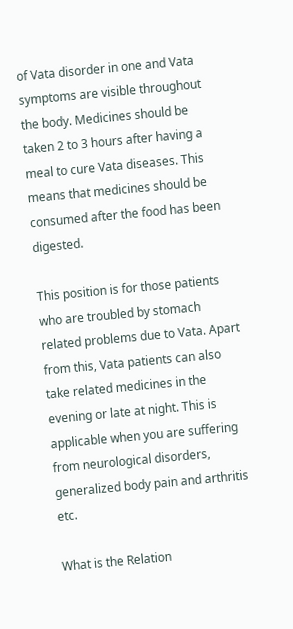of Vata disorder in one and Vata symptoms are visible throughout the body. Medicines should be taken 2 to 3 hours after having a meal to cure Vata diseases. This means that medicines should be consumed after the food has been digested.

This position is for those patients who are troubled by stomach related problems due to Vata. Apart from this, Vata patients can also take related medicines in the evening or late at night. This is applicable when you are suffering from neurological disorders, generalized body pain and arthritis etc.

What is the Relation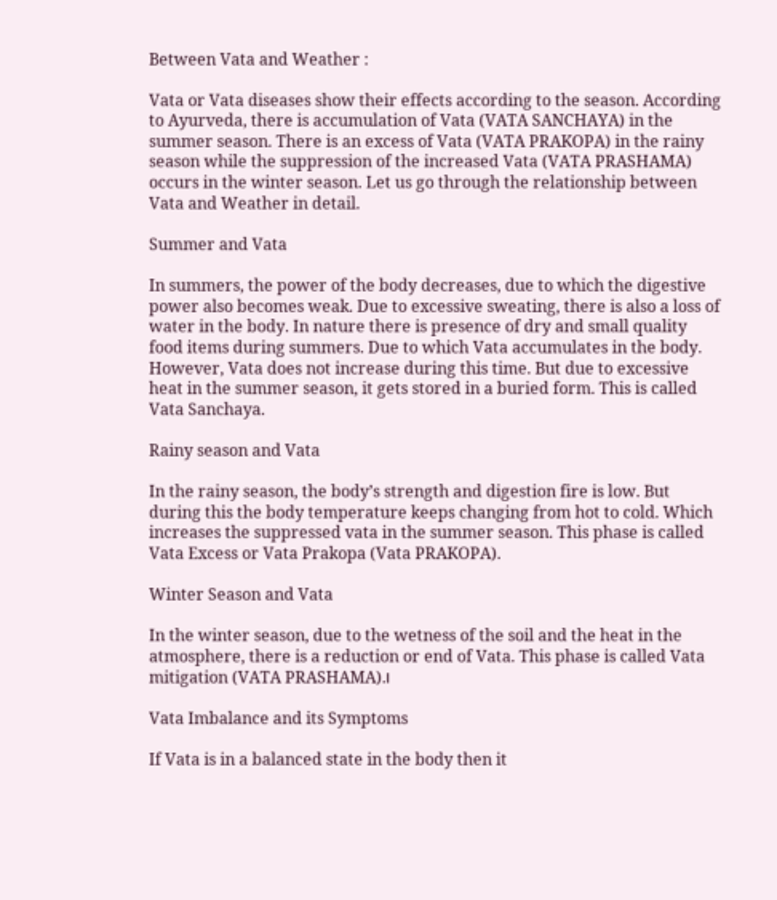Between Vata and Weather :

Vata or Vata diseases show their effects according to the season. According to Ayurveda, there is accumulation of Vata (VATA SANCHAYA) in the summer season. There is an excess of Vata (VATA PRAKOPA) in the rainy season while the suppression of the increased Vata (VATA PRASHAMA) occurs in the winter season. Let us go through the relationship between Vata and Weather in detail.

Summer and Vata

In summers, the power of the body decreases, due to which the digestive power also becomes weak. Due to excessive sweating, there is also a loss of water in the body. In nature there is presence of dry and small quality food items during summers. Due to which Vata accumulates in the body. However, Vata does not increase during this time. But due to excessive heat in the summer season, it gets stored in a buried form. This is called Vata Sanchaya.

Rainy season and Vata

In the rainy season, the body’s strength and digestion fire is low. But during this the body temperature keeps changing from hot to cold. Which increases the suppressed vata in the summer season. This phase is called Vata Excess or Vata Prakopa (Vata PRAKOPA).

Winter Season and Vata

In the winter season, due to the wetness of the soil and the heat in the atmosphere, there is a reduction or end of Vata. This phase is called Vata mitigation (VATA PRASHAMA).।

Vata Imbalance and its Symptoms

If Vata is in a balanced state in the body then it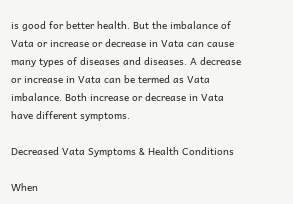is good for better health. But the imbalance of Vata or increase or decrease in Vata can cause many types of diseases and diseases. A decrease or increase in Vata can be termed as Vata imbalance. Both increase or decrease in Vata have different symptoms.

Decreased Vata Symptoms & Health Conditions

When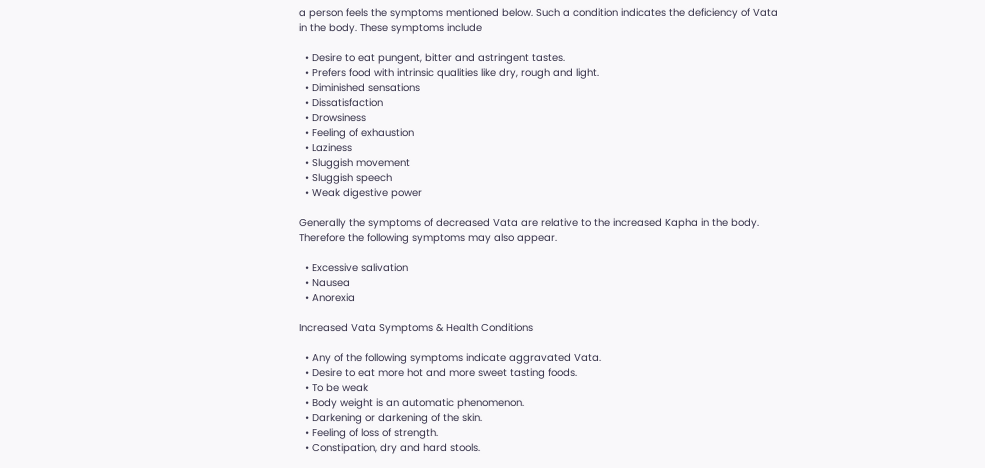a person feels the symptoms mentioned below. Such a condition indicates the deficiency of Vata in the body. These symptoms include

  • Desire to eat pungent, bitter and astringent tastes.
  • Prefers food with intrinsic qualities like dry, rough and light.
  • Diminished sensations
  • Dissatisfaction
  • Drowsiness
  • Feeling of exhaustion
  • Laziness
  • Sluggish movement
  • Sluggish speech
  • Weak digestive power

Generally the symptoms of decreased Vata are relative to the increased Kapha in the body. Therefore the following symptoms may also appear.

  • Excessive salivation
  • Nausea
  • Anorexia

Increased Vata Symptoms & Health Conditions

  • Any of the following symptoms indicate aggravated Vata.
  • Desire to eat more hot and more sweet tasting foods.
  • To be weak
  • Body weight is an automatic phenomenon.
  • Darkening or darkening of the skin.
  • Feeling of loss of strength.
  • Constipation, dry and hard stools.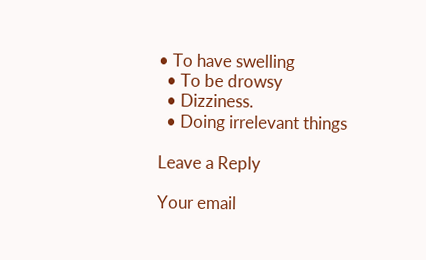• To have swelling
  • To be drowsy
  • Dizziness.
  • Doing irrelevant things

Leave a Reply

Your email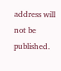address will not be published.